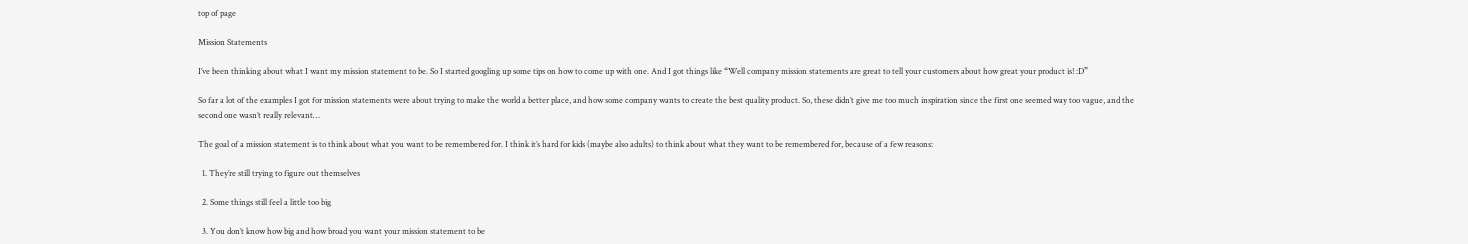top of page

Mission Statements

I’ve been thinking about what I want my mission statement to be. So I started googling up some tips on how to come up with one. And I got things like “Well company mission statements are great to tell your customers about how great your product is! :D”

So far a lot of the examples I got for mission statements were about trying to make the world a better place, and how some company wants to create the best quality product. So, these didn’t give me too much inspiration since the first one seemed way too vague, and the second one wasn’t really relevant…

The goal of a mission statement is to think about what you want to be remembered for. I think it’s hard for kids (maybe also adults) to think about what they want to be remembered for, because of a few reasons:

  1. They’re still trying to figure out themselves

  2. Some things still feel a little too big

  3. You don’t know how big and how broad you want your mission statement to be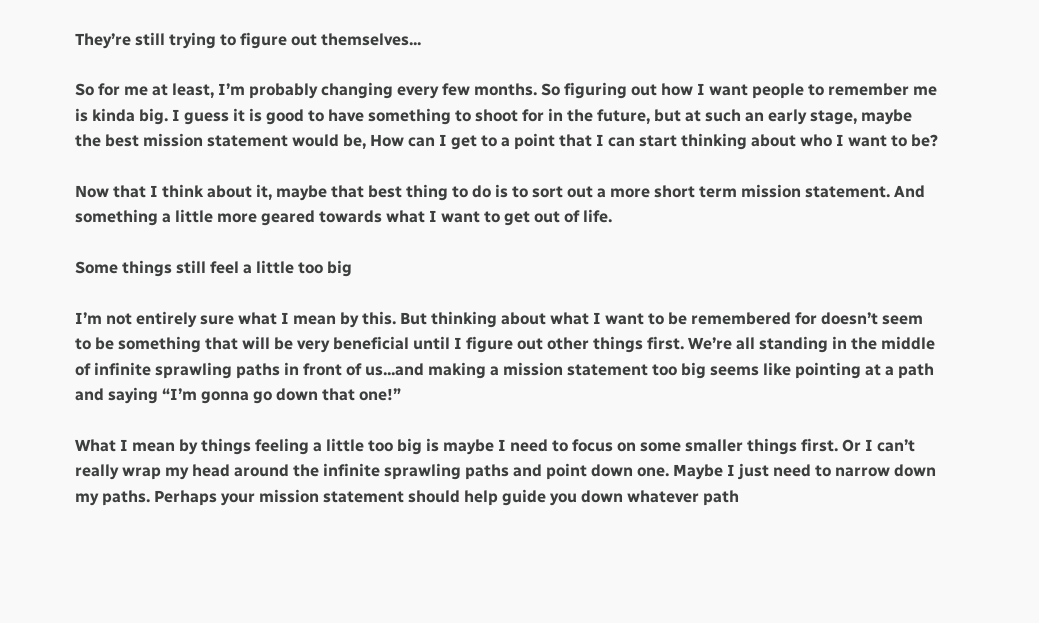They’re still trying to figure out themselves...

So for me at least, I’m probably changing every few months. So figuring out how I want people to remember me is kinda big. I guess it is good to have something to shoot for in the future, but at such an early stage, maybe the best mission statement would be, How can I get to a point that I can start thinking about who I want to be?

Now that I think about it, maybe that best thing to do is to sort out a more short term mission statement. And something a little more geared towards what I want to get out of life.

Some things still feel a little too big

I’m not entirely sure what I mean by this. But thinking about what I want to be remembered for doesn’t seem to be something that will be very beneficial until I figure out other things first. We’re all standing in the middle of infinite sprawling paths in front of us...and making a mission statement too big seems like pointing at a path and saying “I’m gonna go down that one!”

What I mean by things feeling a little too big is maybe I need to focus on some smaller things first. Or I can’t really wrap my head around the infinite sprawling paths and point down one. Maybe I just need to narrow down my paths. Perhaps your mission statement should help guide you down whatever path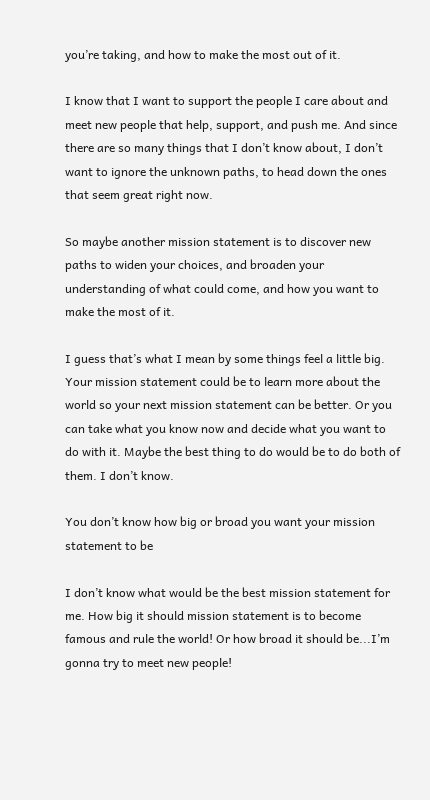you’re taking, and how to make the most out of it.

I know that I want to support the people I care about and meet new people that help, support, and push me. And since there are so many things that I don’t know about, I don’t want to ignore the unknown paths, to head down the ones that seem great right now.

So maybe another mission statement is to discover new paths to widen your choices, and broaden your understanding of what could come, and how you want to make the most of it.

I guess that’s what I mean by some things feel a little big. Your mission statement could be to learn more about the world so your next mission statement can be better. Or you can take what you know now and decide what you want to do with it. Maybe the best thing to do would be to do both of them. I don’t know.

You don’t know how big or broad you want your mission statement to be

I don’t know what would be the best mission statement for me. How big it should mission statement is to become famous and rule the world! Or how broad it should be...I’m gonna try to meet new people!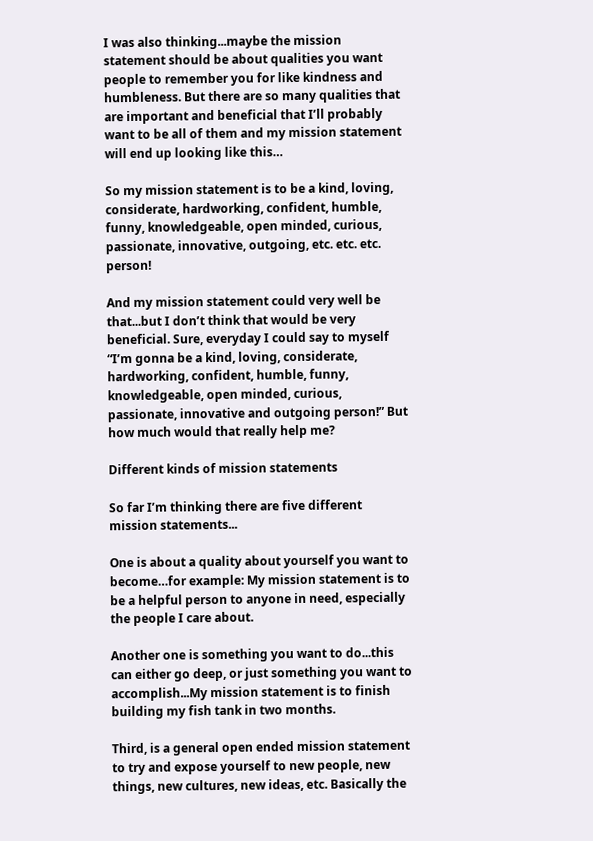I was also thinking...maybe the mission statement should be about qualities you want people to remember you for like kindness and humbleness. But there are so many qualities that are important and beneficial that I’ll probably want to be all of them and my mission statement will end up looking like this…

So my mission statement is to be a kind, loving, considerate, hardworking, confident, humble, funny, knowledgeable, open minded, curious, passionate, innovative, outgoing, etc. etc. etc. person!

And my mission statement could very well be that...but I don’t think that would be very beneficial. Sure, everyday I could say to myself “I’m gonna be a kind, loving, considerate, hardworking, confident, humble, funny, knowledgeable, open minded, curious, passionate, innovative and outgoing person!” But how much would that really help me?

Different kinds of mission statements

So far I’m thinking there are five different mission statements...

One is about a quality about yourself you want to become…for example: My mission statement is to be a helpful person to anyone in need, especially the people I care about.

Another one is something you want to do...this can either go deep, or just something you want to accomplish...My mission statement is to finish building my fish tank in two months.

Third, is a general open ended mission statement to try and expose yourself to new people, new things, new cultures, new ideas, etc. Basically the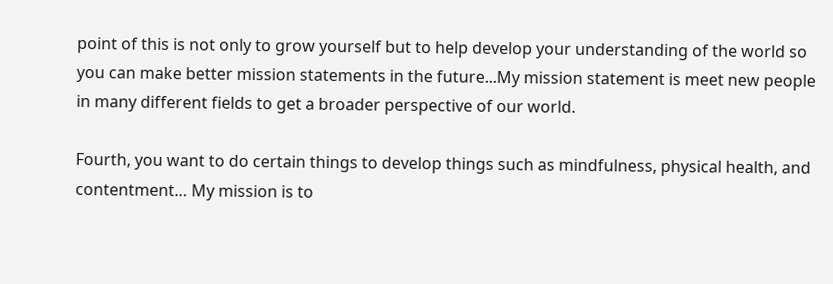point of this is not only to grow yourself but to help develop your understanding of the world so you can make better mission statements in the future...My mission statement is meet new people in many different fields to get a broader perspective of our world.

Fourth, you want to do certain things to develop things such as mindfulness, physical health, and contentment… My mission is to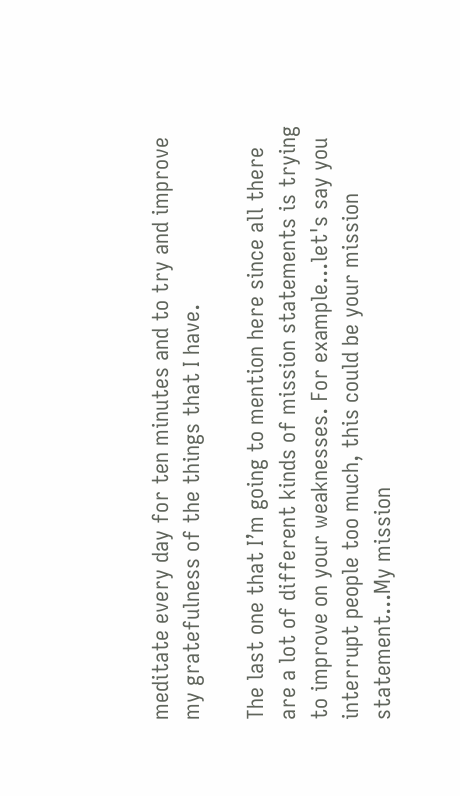meditate every day for ten minutes and to try and improve my gratefulness of the things that I have.

The last one that I’m going to mention here since all there are a lot of different kinds of mission statements is trying to improve on your weaknesses. For example...let's say you interrupt people too much, this could be your mission statement...My mission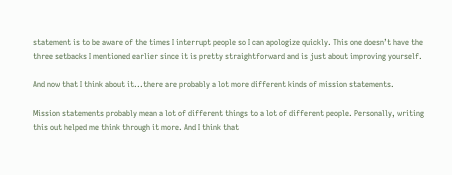statement is to be aware of the times I interrupt people so I can apologize quickly. This one doesn’t have the three setbacks I mentioned earlier since it is pretty straightforward and is just about improving yourself.

And now that I think about it...there are probably a lot more different kinds of mission statements.

Mission statements probably mean a lot of different things to a lot of different people. Personally, writing this out helped me think through it more. And I think that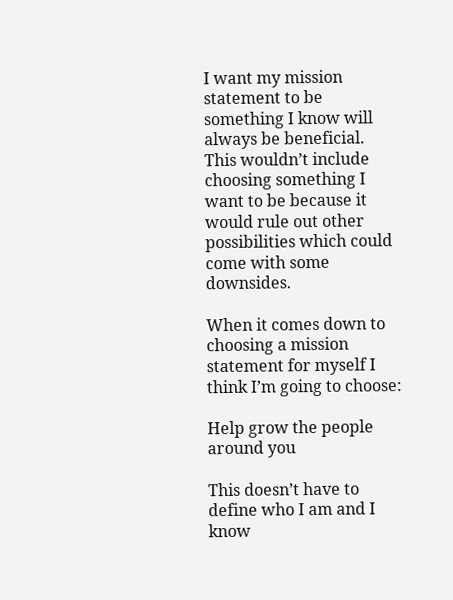I want my mission statement to be something I know will always be beneficial. This wouldn’t include choosing something I want to be because it would rule out other possibilities which could come with some downsides.

When it comes down to choosing a mission statement for myself I think I’m going to choose:

Help grow the people around you

This doesn’t have to define who I am and I know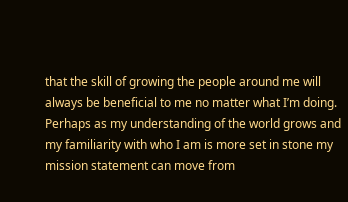that the skill of growing the people around me will always be beneficial to me no matter what I’m doing. Perhaps as my understanding of the world grows and my familiarity with who I am is more set in stone my mission statement can move from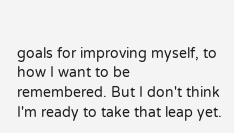goals for improving myself, to how I want to be remembered. But I don't think I'm ready to take that leap yet.